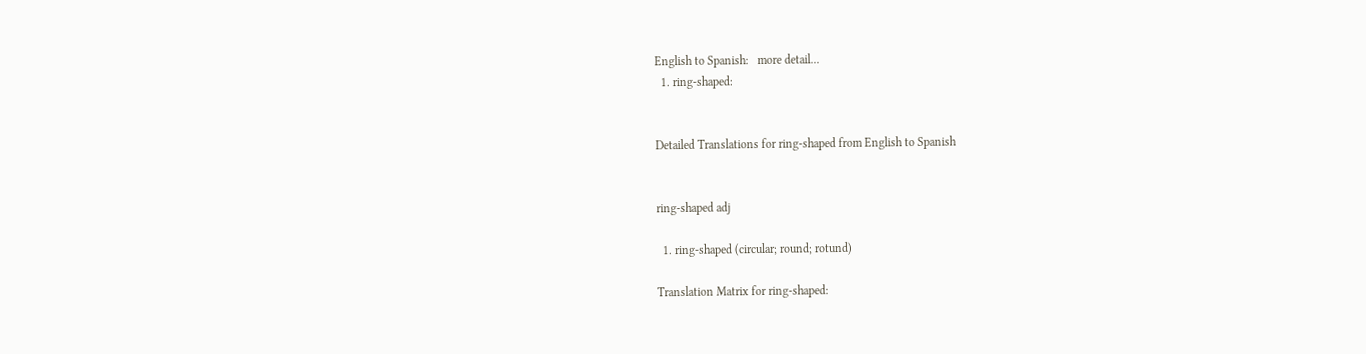English to Spanish:   more detail...
  1. ring-shaped:


Detailed Translations for ring-shaped from English to Spanish


ring-shaped adj

  1. ring-shaped (circular; round; rotund)

Translation Matrix for ring-shaped: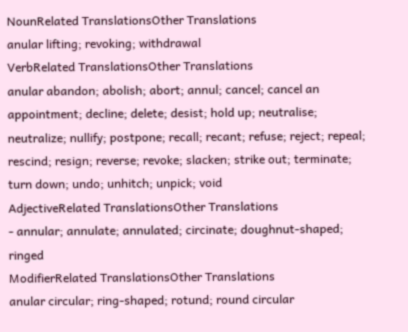NounRelated TranslationsOther Translations
anular lifting; revoking; withdrawal
VerbRelated TranslationsOther Translations
anular abandon; abolish; abort; annul; cancel; cancel an appointment; decline; delete; desist; hold up; neutralise; neutralize; nullify; postpone; recall; recant; refuse; reject; repeal; rescind; resign; reverse; revoke; slacken; strike out; terminate; turn down; undo; unhitch; unpick; void
AdjectiveRelated TranslationsOther Translations
- annular; annulate; annulated; circinate; doughnut-shaped; ringed
ModifierRelated TranslationsOther Translations
anular circular; ring-shaped; rotund; round circular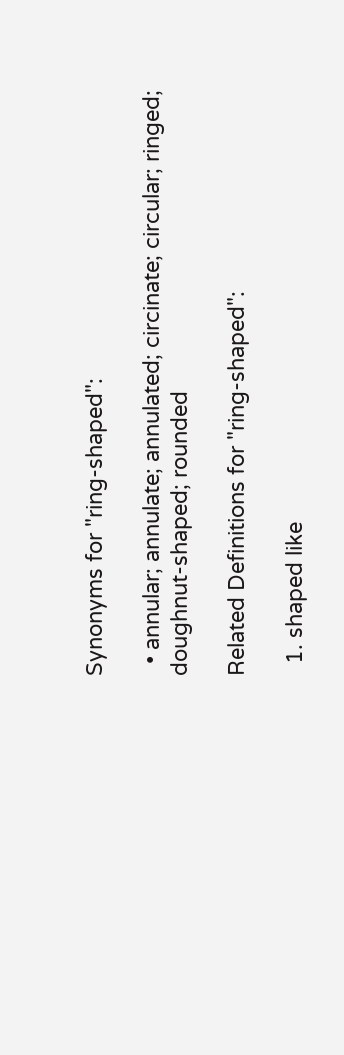Synonyms for "ring-shaped":

  • annular; annulate; annulated; circinate; circular; ringed; doughnut-shaped; rounded

Related Definitions for "ring-shaped":

  1. shaped like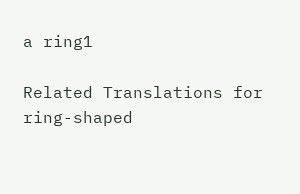a ring1

Related Translations for ring-shaped